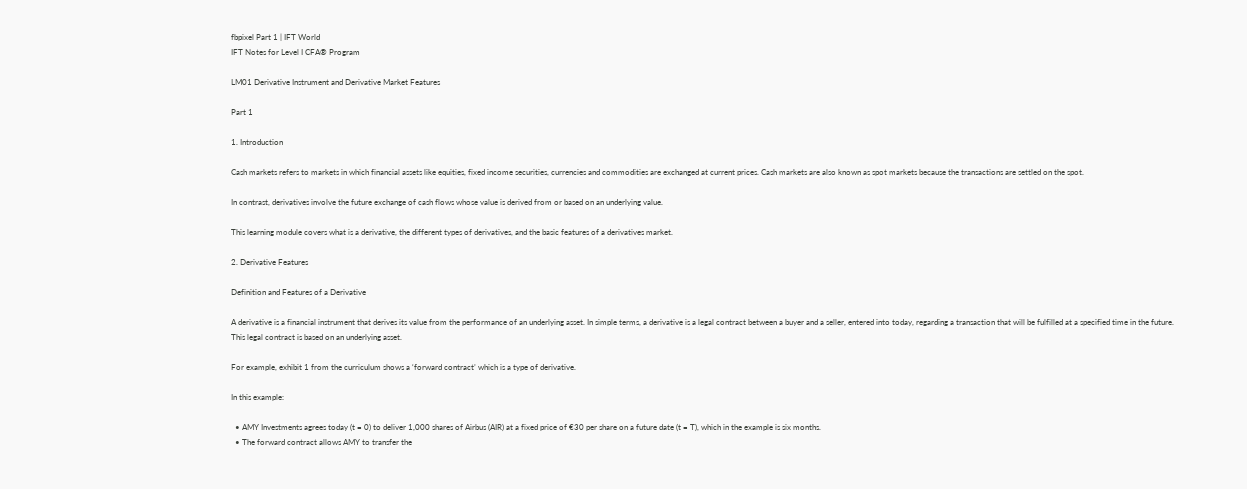fbpixel Part 1 | IFT World
IFT Notes for Level I CFA® Program

LM01 Derivative Instrument and Derivative Market Features

Part 1

1. Introduction

Cash markets refers to markets in which financial assets like equities, fixed income securities, currencies and commodities are exchanged at current prices. Cash markets are also known as spot markets because the transactions are settled on the spot.

In contrast, derivatives involve the future exchange of cash flows whose value is derived from or based on an underlying value.

This learning module covers what is a derivative, the different types of derivatives, and the basic features of a derivatives market.

2. Derivative Features

Definition and Features of a Derivative

A derivative is a financial instrument that derives its value from the performance of an underlying asset. In simple terms, a derivative is a legal contract between a buyer and a seller, entered into today, regarding a transaction that will be fulfilled at a specified time in the future. This legal contract is based on an underlying asset.

For example, exhibit 1 from the curriculum shows a ‘forward contract’ which is a type of derivative.

In this example:

  • AMY Investments agrees today (t = 0) to deliver 1,000 shares of Airbus (AIR) at a fixed price of €30 per share on a future date (t = T), which in the example is six months.
  • The forward contract allows AMY to transfer the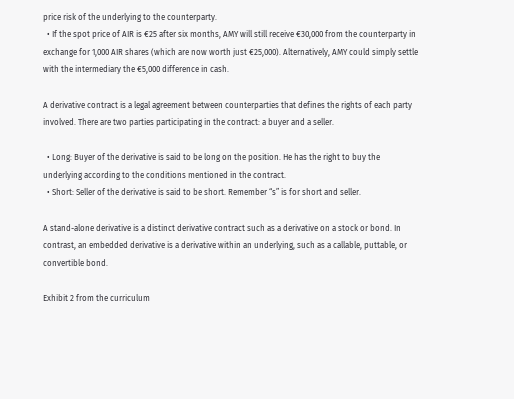price risk of the underlying to the counterparty.
  • If the spot price of AIR is €25 after six months, AMY will still receive €30,000 from the counterparty in exchange for 1,000 AIR shares (which are now worth just €25,000). Alternatively, AMY could simply settle with the intermediary the €5,000 difference in cash.

A derivative contract is a legal agreement between counterparties that defines the rights of each party involved. There are two parties participating in the contract: a buyer and a seller.

  • Long: Buyer of the derivative is said to be long on the position. He has the right to buy the underlying according to the conditions mentioned in the contract.
  • Short: Seller of the derivative is said to be short. Remember “s” is for short and seller.

A stand-alone derivative is a distinct derivative contract such as a derivative on a stock or bond. In contrast, an embedded derivative is a derivative within an underlying, such as a callable, puttable, or convertible bond.

Exhibit 2 from the curriculum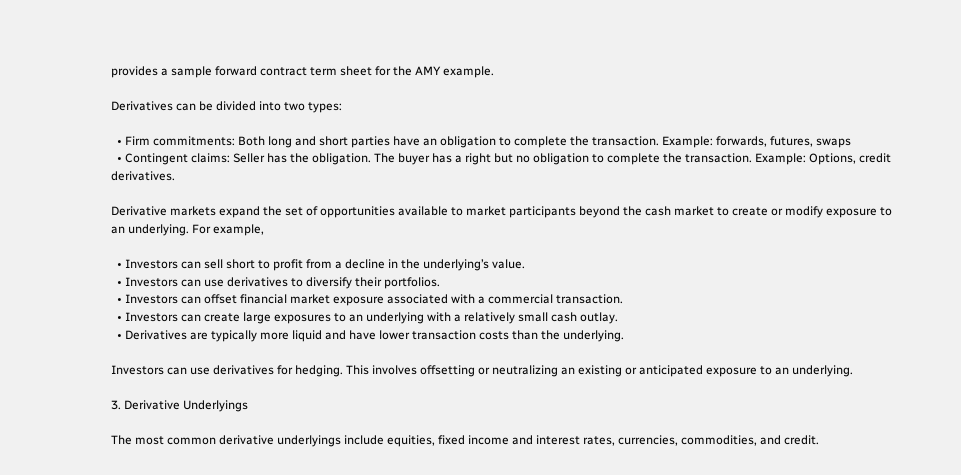provides a sample forward contract term sheet for the AMY example.

Derivatives can be divided into two types:

  • Firm commitments: Both long and short parties have an obligation to complete the transaction. Example: forwards, futures, swaps
  • Contingent claims: Seller has the obligation. The buyer has a right but no obligation to complete the transaction. Example: Options, credit derivatives.

Derivative markets expand the set of opportunities available to market participants beyond the cash market to create or modify exposure to an underlying. For example,

  • Investors can sell short to profit from a decline in the underlying’s value.
  • Investors can use derivatives to diversify their portfolios.
  • Investors can offset financial market exposure associated with a commercial transaction.
  • Investors can create large exposures to an underlying with a relatively small cash outlay.
  • Derivatives are typically more liquid and have lower transaction costs than the underlying.

Investors can use derivatives for hedging. This involves offsetting or neutralizing an existing or anticipated exposure to an underlying.

3. Derivative Underlyings

The most common derivative underlyings include equities, fixed income and interest rates, currencies, commodities, and credit.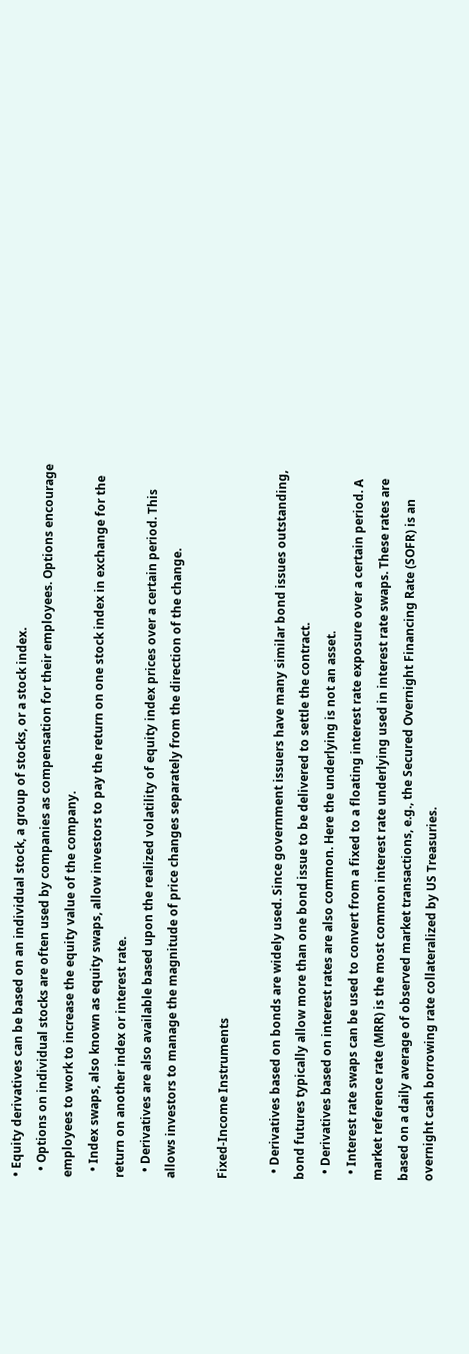• Equity derivatives can be based on an individual stock, a group of stocks, or a stock index.
  • Options on individual stocks are often used by companies as compensation for their employees. Options encourage employees to work to increase the equity value of the company.
  • Index swaps, also known as equity swaps, allow investors to pay the return on one stock index in exchange for the return on another index or interest rate.
  • Derivatives are also available based upon the realized volatility of equity index prices over a certain period. This allows investors to manage the magnitude of price changes separately from the direction of the change.

Fixed-Income Instruments

  • Derivatives based on bonds are widely used. Since government issuers have many similar bond issues outstanding, bond futures typically allow more than one bond issue to be delivered to settle the contract.
  • Derivatives based on interest rates are also common. Here the underlying is not an asset.
  • Interest rate swaps can be used to convert from a fixed to a floating interest rate exposure over a certain period. A market reference rate (MRR) is the most common interest rate underlying used in interest rate swaps. These rates are based on a daily average of observed market transactions, e.g., the Secured Overnight Financing Rate (SOFR) is an overnight cash borrowing rate collateralized by US Treasuries.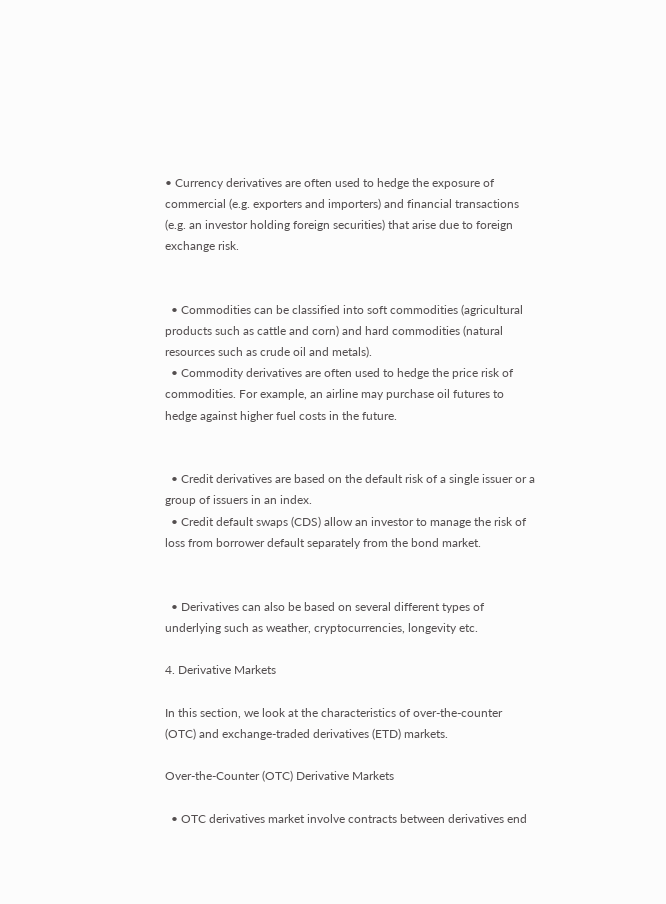• Currency derivatives are often used to hedge the exposure of commercial (e.g. exporters and importers) and financial transactions (e.g. an investor holding foreign securities) that arise due to foreign exchange risk.


  • Commodities can be classified into soft commodities (agricultural products such as cattle and corn) and hard commodities (natural resources such as crude oil and metals).
  • Commodity derivatives are often used to hedge the price risk of commodities. For example, an airline may purchase oil futures to hedge against higher fuel costs in the future.


  • Credit derivatives are based on the default risk of a single issuer or a group of issuers in an index.
  • Credit default swaps (CDS) allow an investor to manage the risk of loss from borrower default separately from the bond market.


  • Derivatives can also be based on several different types of underlying such as weather, cryptocurrencies, longevity etc.

4. Derivative Markets

In this section, we look at the characteristics of over-the-counter (OTC) and exchange-traded derivatives (ETD) markets.

Over-the-Counter (OTC) Derivative Markets

  • OTC derivatives market involve contracts between derivatives end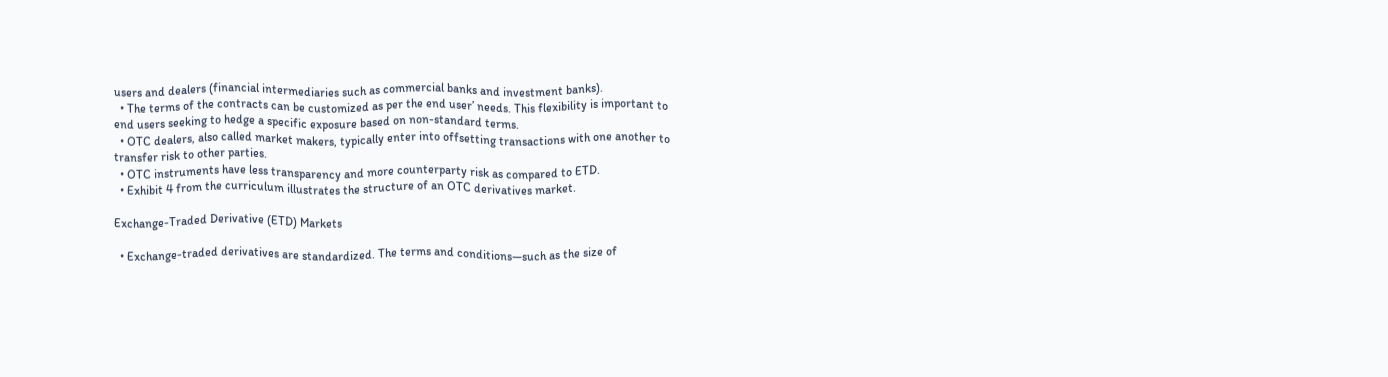users and dealers (financial intermediaries such as commercial banks and investment banks).
  • The terms of the contracts can be customized as per the end user’ needs. This flexibility is important to end users seeking to hedge a specific exposure based on non-standard terms.
  • OTC dealers, also called market makers, typically enter into offsetting transactions with one another to transfer risk to other parties.
  • OTC instruments have less transparency and more counterparty risk as compared to ETD.
  • Exhibit 4 from the curriculum illustrates the structure of an OTC derivatives market.

Exchange-Traded Derivative (ETD) Markets

  • Exchange-traded derivatives are standardized. The terms and conditions—such as the size of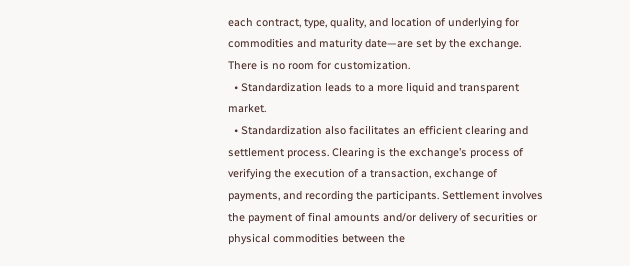each contract, type, quality, and location of underlying for commodities and maturity date—are set by the exchange. There is no room for customization.
  • Standardization leads to a more liquid and transparent market.
  • Standardization also facilitates an efficient clearing and settlement process. Clearing is the exchange’s process of verifying the execution of a transaction, exchange of payments, and recording the participants. Settlement involves the payment of final amounts and/or delivery of securities or physical commodities between the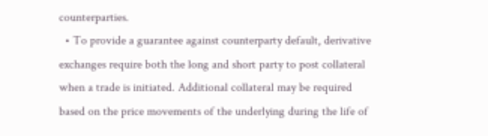counterparties.
  • To provide a guarantee against counterparty default, derivative exchanges require both the long and short party to post collateral when a trade is initiated. Additional collateral may be required based on the price movements of the underlying during the life of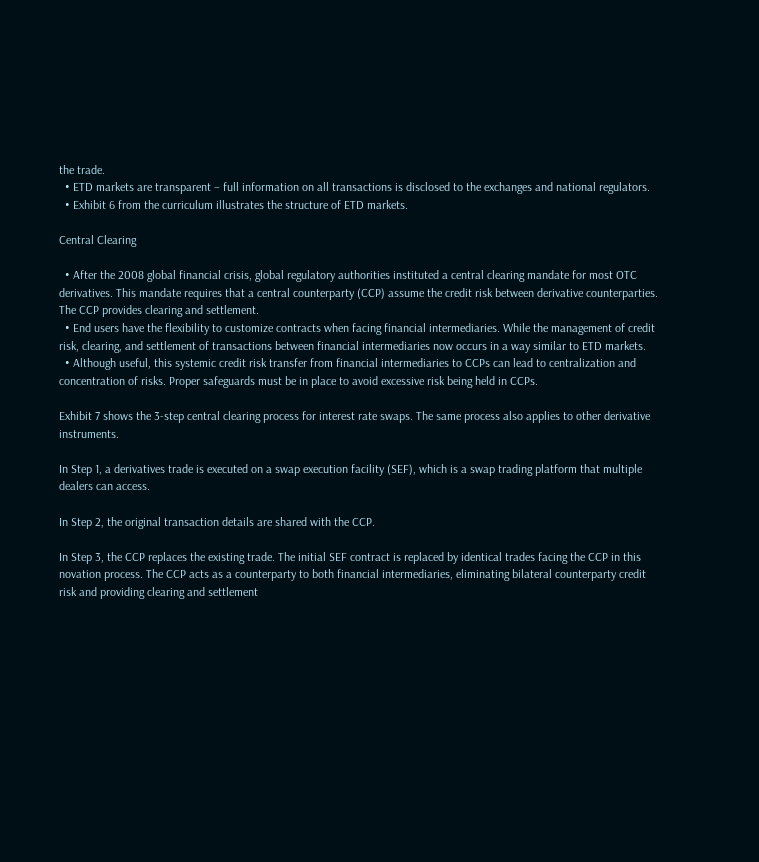the trade.
  • ETD markets are transparent – full information on all transactions is disclosed to the exchanges and national regulators.
  • Exhibit 6 from the curriculum illustrates the structure of ETD markets.

Central Clearing

  • After the 2008 global financial crisis, global regulatory authorities instituted a central clearing mandate for most OTC derivatives. This mandate requires that a central counterparty (CCP) assume the credit risk between derivative counterparties. The CCP provides clearing and settlement.
  • End users have the flexibility to customize contracts when facing financial intermediaries. While the management of credit risk, clearing, and settlement of transactions between financial intermediaries now occurs in a way similar to ETD markets.
  • Although useful, this systemic credit risk transfer from financial intermediaries to CCPs can lead to centralization and concentration of risks. Proper safeguards must be in place to avoid excessive risk being held in CCPs.

Exhibit 7 shows the 3-step central clearing process for interest rate swaps. The same process also applies to other derivative instruments.

In Step 1, a derivatives trade is executed on a swap execution facility (SEF), which is a swap trading platform that multiple dealers can access.

In Step 2, the original transaction details are shared with the CCP.

In Step 3, the CCP replaces the existing trade. The initial SEF contract is replaced by identical trades facing the CCP in this novation process. The CCP acts as a counterparty to both financial intermediaries, eliminating bilateral counterparty credit risk and providing clearing and settlement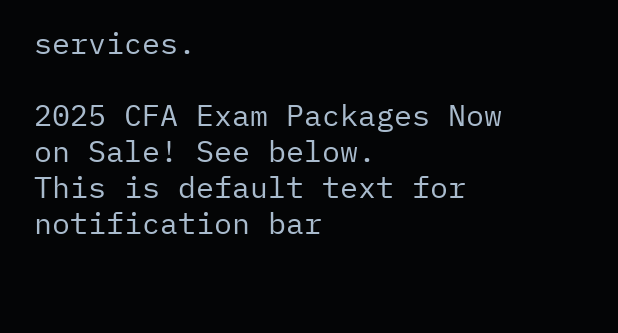services.

2025 CFA Exam Packages Now on Sale! See below.
This is default text for notification bar